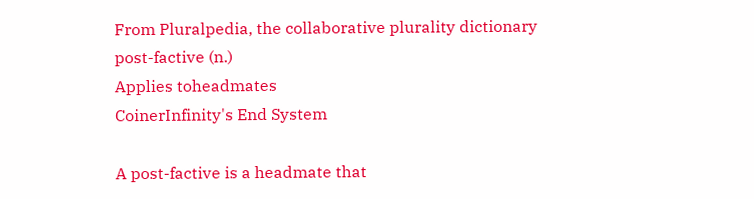From Pluralpedia, the collaborative plurality dictionary
post-factive (n.)
Applies toheadmates
CoinerInfinity's End System

A post-factive is a headmate that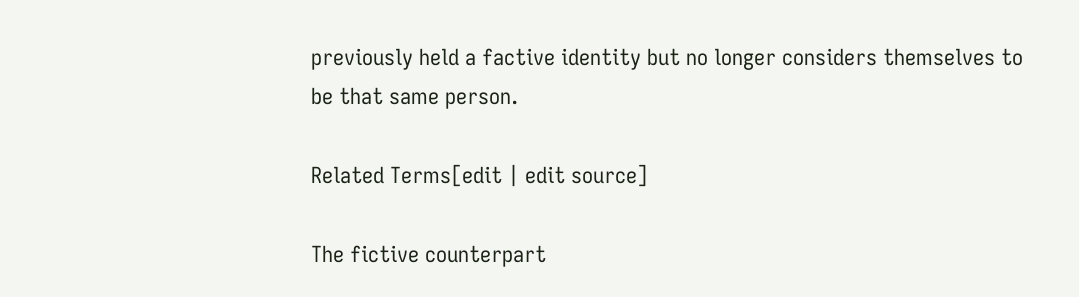previously held a factive identity but no longer considers themselves to be that same person.

Related Terms[edit | edit source]

The fictive counterpart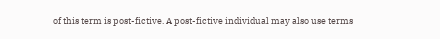of this term is post-fictive. A post-fictive individual may also use terms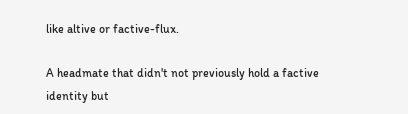like altive or factive-flux.

A headmate that didn't not previously hold a factive identity but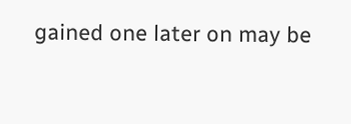gained one later on may be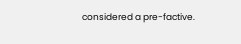considered a pre-factive.